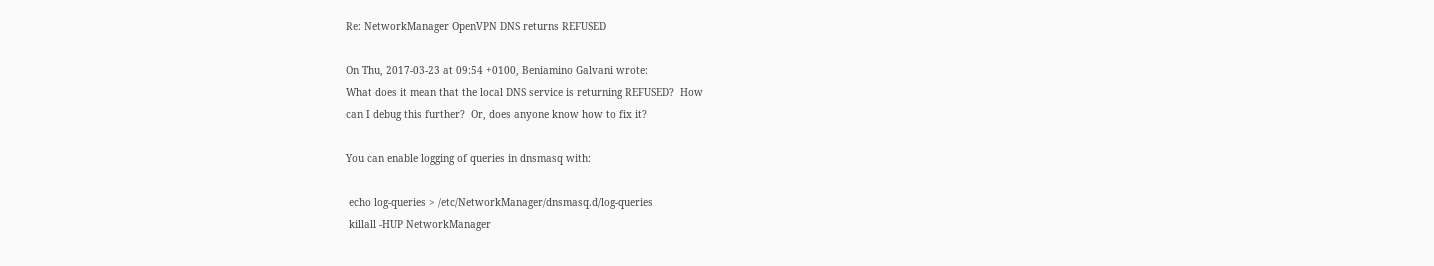Re: NetworkManager OpenVPN DNS returns REFUSED

On Thu, 2017-03-23 at 09:54 +0100, Beniamino Galvani wrote:
What does it mean that the local DNS service is returning REFUSED?  How
can I debug this further?  Or, does anyone know how to fix it?

You can enable logging of queries in dnsmasq with:

 echo log-queries > /etc/NetworkManager/dnsmasq.d/log-queries
 killall -HUP NetworkManager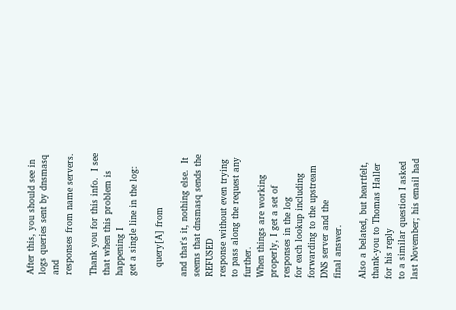After this, you should see in logs queries sent by dnsmasq and
responses from name servers.

Thank you for this info.  I see that when this problem is happening I
get a single line in the log:

   query[A] from

and that's it, nothing else.  It seems that dnsmasq sends the REFUSED
response without even trying to pass along the request any further.
When things are working properly, I get a set of responses in the log
for each lookup including forwarding to the upstream DNS server and the
final answer.

Also a belated, but heartfelt, thank-you to Thomas Haller for his reply
to a similar question I asked last November; his email had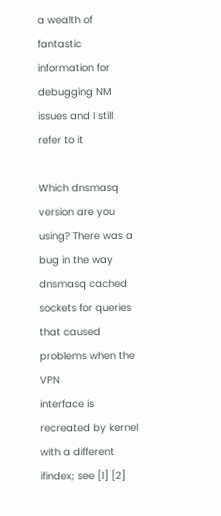a wealth of
fantastic information for debugging NM issues and I still refer to it

Which dnsmasq version are you using? There was a bug in the way
dnsmasq cached sockets for queries that caused problems when the VPN
interface is recreated by kernel with a different ifindex; see [1] [2]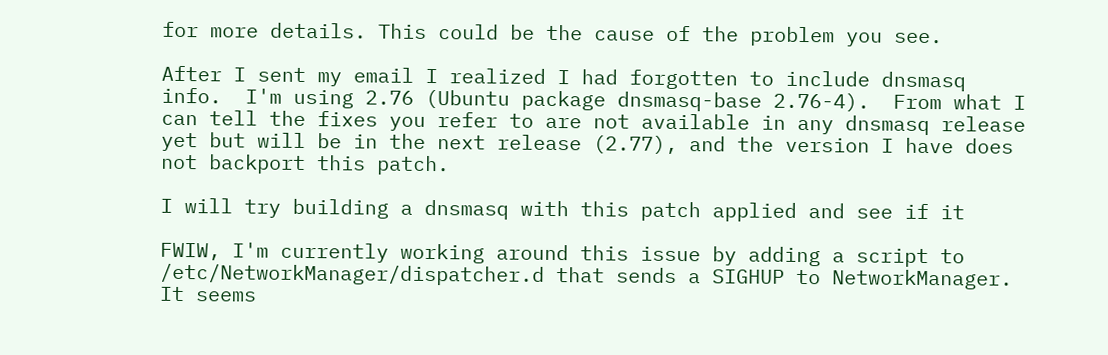for more details. This could be the cause of the problem you see.

After I sent my email I realized I had forgotten to include dnsmasq
info.  I'm using 2.76 (Ubuntu package dnsmasq-base 2.76-4).  From what I
can tell the fixes you refer to are not available in any dnsmasq release
yet but will be in the next release (2.77), and the version I have does
not backport this patch.

I will try building a dnsmasq with this patch applied and see if it

FWIW, I'm currently working around this issue by adding a script to
/etc/NetworkManager/dispatcher.d that sends a SIGHUP to NetworkManager.
It seems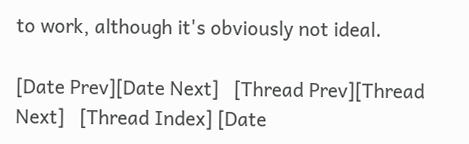to work, although it's obviously not ideal.

[Date Prev][Date Next]   [Thread Prev][Thread Next]   [Thread Index] [Date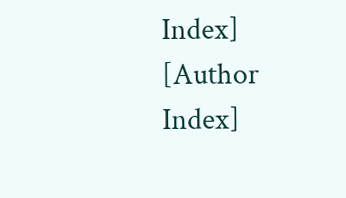Index] [Author Index]